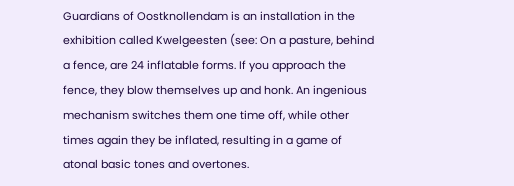Guardians of Oostknollendam is an installation in the exhibition called Kwelgeesten (see: On a pasture, behind a fence, are 24 inflatable forms. If you approach the fence, they blow themselves up and honk. An ingenious mechanism switches them one time off, while other times again they be inflated, resulting in a game of atonal basic tones and overtones.